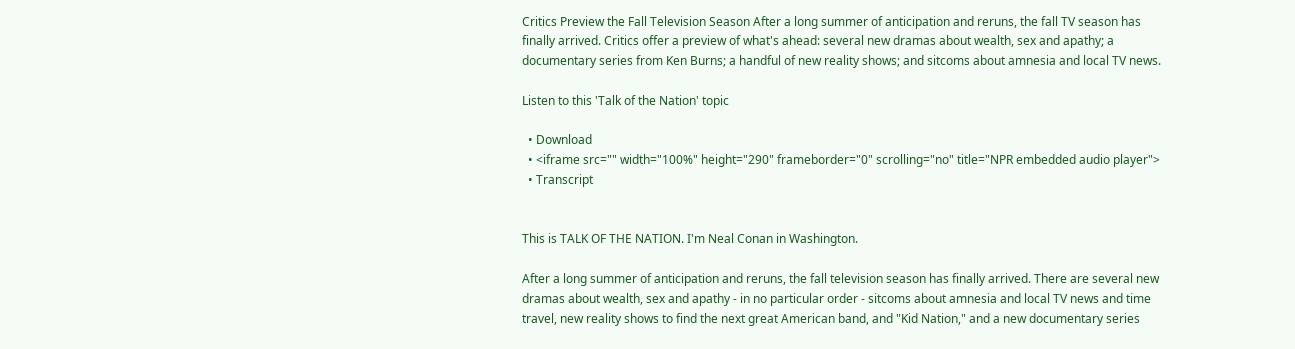Critics Preview the Fall Television Season After a long summer of anticipation and reruns, the fall TV season has finally arrived. Critics offer a preview of what's ahead: several new dramas about wealth, sex and apathy; a documentary series from Ken Burns; a handful of new reality shows; and sitcoms about amnesia and local TV news.

Listen to this 'Talk of the Nation' topic

  • Download
  • <iframe src="" width="100%" height="290" frameborder="0" scrolling="no" title="NPR embedded audio player">
  • Transcript


This is TALK OF THE NATION. I'm Neal Conan in Washington.

After a long summer of anticipation and reruns, the fall television season has finally arrived. There are several new dramas about wealth, sex and apathy - in no particular order - sitcoms about amnesia and local TV news and time travel, new reality shows to find the next great American band, and "Kid Nation," and a new documentary series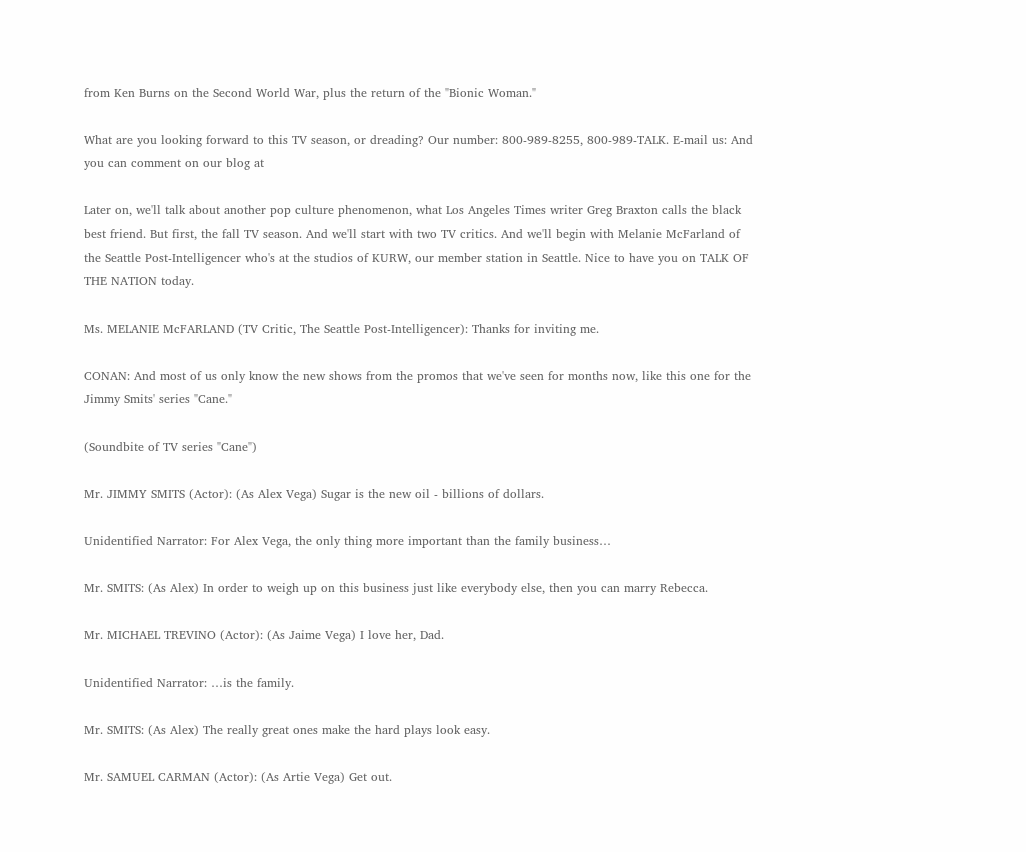from Ken Burns on the Second World War, plus the return of the "Bionic Woman."

What are you looking forward to this TV season, or dreading? Our number: 800-989-8255, 800-989-TALK. E-mail us: And you can comment on our blog at

Later on, we'll talk about another pop culture phenomenon, what Los Angeles Times writer Greg Braxton calls the black best friend. But first, the fall TV season. And we'll start with two TV critics. And we'll begin with Melanie McFarland of the Seattle Post-Intelligencer who's at the studios of KURW, our member station in Seattle. Nice to have you on TALK OF THE NATION today.

Ms. MELANIE McFARLAND (TV Critic, The Seattle Post-Intelligencer): Thanks for inviting me.

CONAN: And most of us only know the new shows from the promos that we've seen for months now, like this one for the Jimmy Smits' series "Cane."

(Soundbite of TV series "Cane")

Mr. JIMMY SMITS (Actor): (As Alex Vega) Sugar is the new oil - billions of dollars.

Unidentified Narrator: For Alex Vega, the only thing more important than the family business…

Mr. SMITS: (As Alex) In order to weigh up on this business just like everybody else, then you can marry Rebecca.

Mr. MICHAEL TREVINO (Actor): (As Jaime Vega) I love her, Dad.

Unidentified Narrator: …is the family.

Mr. SMITS: (As Alex) The really great ones make the hard plays look easy.

Mr. SAMUEL CARMAN (Actor): (As Artie Vega) Get out.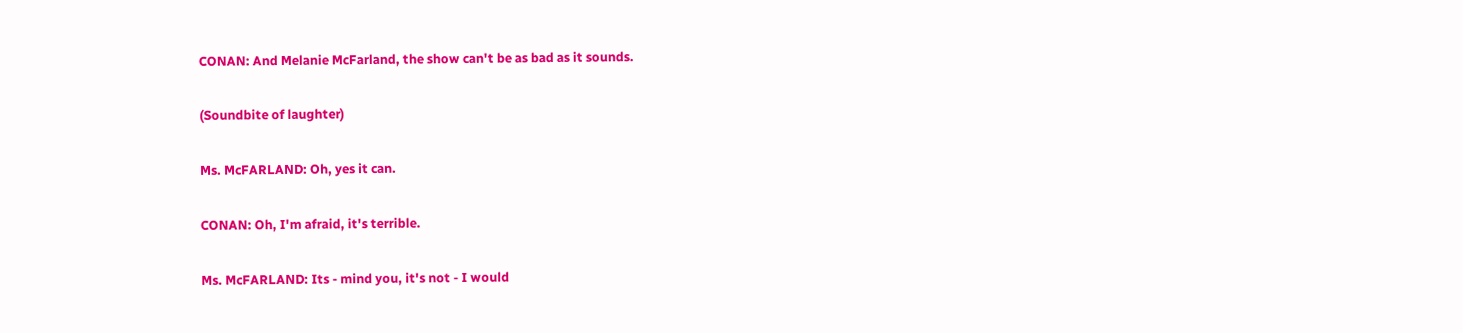CONAN: And Melanie McFarland, the show can't be as bad as it sounds.

(Soundbite of laughter)

Ms. McFARLAND: Oh, yes it can.

CONAN: Oh, I'm afraid, it's terrible.

Ms. McFARLAND: Its - mind you, it's not - I would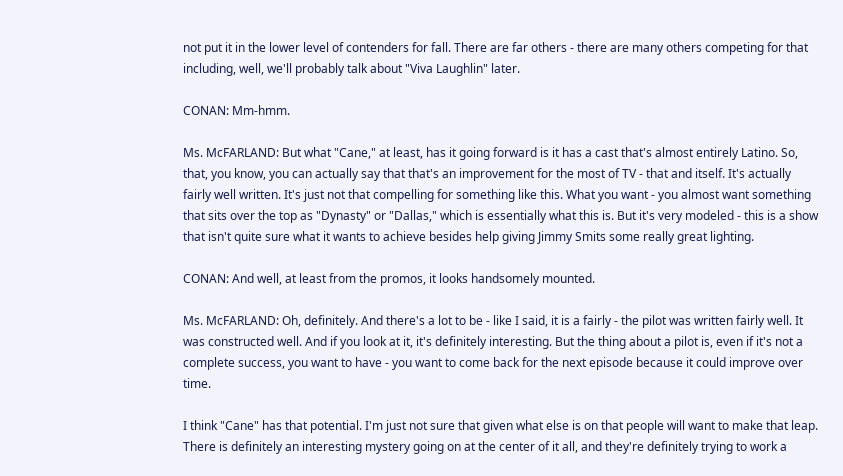not put it in the lower level of contenders for fall. There are far others - there are many others competing for that including, well, we'll probably talk about "Viva Laughlin" later.

CONAN: Mm-hmm.

Ms. McFARLAND: But what "Cane," at least, has it going forward is it has a cast that's almost entirely Latino. So, that, you know, you can actually say that that's an improvement for the most of TV - that and itself. It's actually fairly well written. It's just not that compelling for something like this. What you want - you almost want something that sits over the top as "Dynasty" or "Dallas," which is essentially what this is. But it's very modeled - this is a show that isn't quite sure what it wants to achieve besides help giving Jimmy Smits some really great lighting.

CONAN: And well, at least from the promos, it looks handsomely mounted.

Ms. McFARLAND: Oh, definitely. And there's a lot to be - like I said, it is a fairly - the pilot was written fairly well. It was constructed well. And if you look at it, it's definitely interesting. But the thing about a pilot is, even if it's not a complete success, you want to have - you want to come back for the next episode because it could improve over time.

I think "Cane" has that potential. I'm just not sure that given what else is on that people will want to make that leap. There is definitely an interesting mystery going on at the center of it all, and they're definitely trying to work a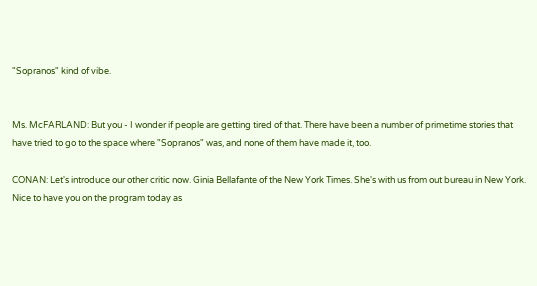"Sopranos" kind of vibe.


Ms. McFARLAND: But you - I wonder if people are getting tired of that. There have been a number of primetime stories that have tried to go to the space where "Sopranos" was, and none of them have made it, too.

CONAN: Let's introduce our other critic now. Ginia Bellafante of the New York Times. She's with us from out bureau in New York. Nice to have you on the program today as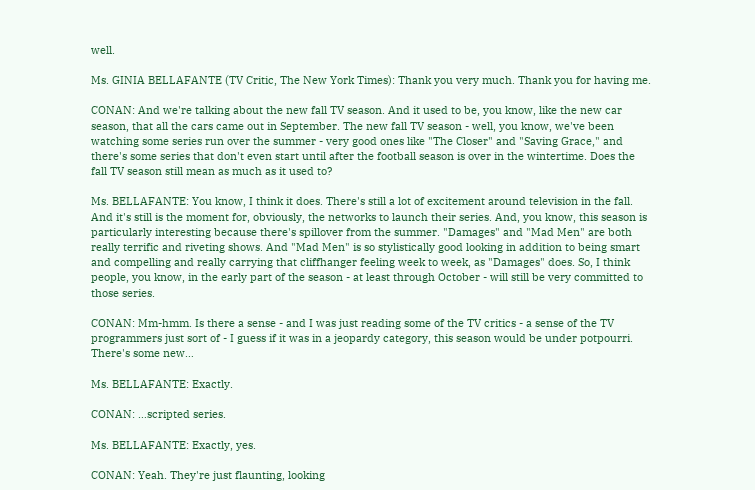well.

Ms. GINIA BELLAFANTE (TV Critic, The New York Times): Thank you very much. Thank you for having me.

CONAN: And we're talking about the new fall TV season. And it used to be, you know, like the new car season, that all the cars came out in September. The new fall TV season - well, you know, we've been watching some series run over the summer - very good ones like "The Closer" and "Saving Grace," and there's some series that don't even start until after the football season is over in the wintertime. Does the fall TV season still mean as much as it used to?

Ms. BELLAFANTE: You know, I think it does. There's still a lot of excitement around television in the fall. And it's still is the moment for, obviously, the networks to launch their series. And, you know, this season is particularly interesting because there's spillover from the summer. "Damages" and "Mad Men" are both really terrific and riveting shows. And "Mad Men" is so stylistically good looking in addition to being smart and compelling and really carrying that cliffhanger feeling week to week, as "Damages" does. So, I think people, you know, in the early part of the season - at least through October - will still be very committed to those series.

CONAN: Mm-hmm. Is there a sense - and I was just reading some of the TV critics - a sense of the TV programmers just sort of - I guess if it was in a jeopardy category, this season would be under potpourri. There's some new…

Ms. BELLAFANTE: Exactly.

CONAN: …scripted series.

Ms. BELLAFANTE: Exactly, yes.

CONAN: Yeah. They're just flaunting, looking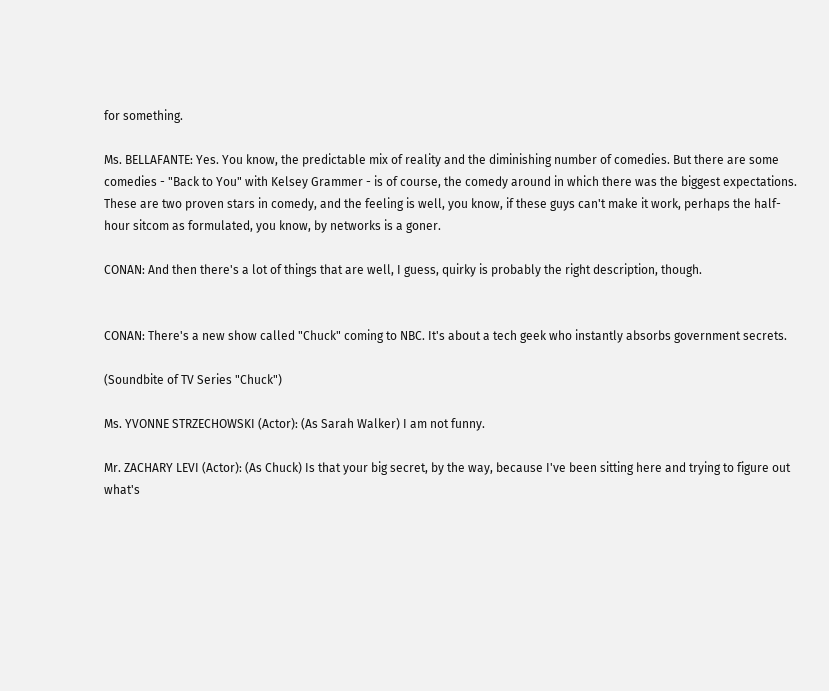for something.

Ms. BELLAFANTE: Yes. You know, the predictable mix of reality and the diminishing number of comedies. But there are some comedies - "Back to You" with Kelsey Grammer - is of course, the comedy around in which there was the biggest expectations. These are two proven stars in comedy, and the feeling is well, you know, if these guys can't make it work, perhaps the half-hour sitcom as formulated, you know, by networks is a goner.

CONAN: And then there's a lot of things that are well, I guess, quirky is probably the right description, though.


CONAN: There's a new show called "Chuck" coming to NBC. It's about a tech geek who instantly absorbs government secrets.

(Soundbite of TV Series "Chuck")

Ms. YVONNE STRZECHOWSKI (Actor): (As Sarah Walker) I am not funny.

Mr. ZACHARY LEVI (Actor): (As Chuck) Is that your big secret, by the way, because I've been sitting here and trying to figure out what's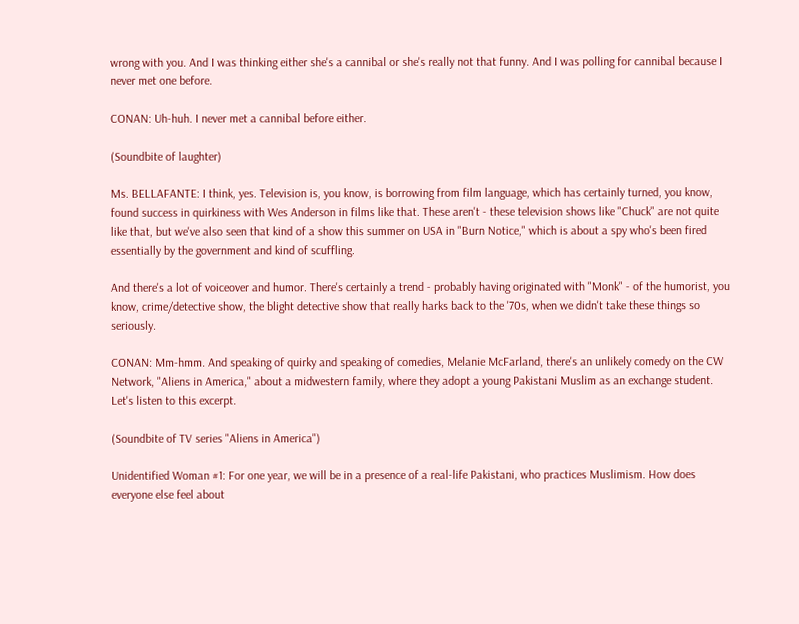wrong with you. And I was thinking either she's a cannibal or she's really not that funny. And I was polling for cannibal because I never met one before.

CONAN: Uh-huh. I never met a cannibal before either.

(Soundbite of laughter)

Ms. BELLAFANTE: I think, yes. Television is, you know, is borrowing from film language, which has certainly turned, you know, found success in quirkiness with Wes Anderson in films like that. These aren't - these television shows like "Chuck" are not quite like that, but we've also seen that kind of a show this summer on USA in "Burn Notice," which is about a spy who's been fired essentially by the government and kind of scuffling.

And there's a lot of voiceover and humor. There's certainly a trend - probably having originated with "Monk" - of the humorist, you know, crime/detective show, the blight detective show that really harks back to the '70s, when we didn't take these things so seriously.

CONAN: Mm-hmm. And speaking of quirky and speaking of comedies, Melanie McFarland, there's an unlikely comedy on the CW Network, "Aliens in America," about a midwestern family, where they adopt a young Pakistani Muslim as an exchange student. Let's listen to this excerpt.

(Soundbite of TV series "Aliens in America")

Unidentified Woman #1: For one year, we will be in a presence of a real-life Pakistani, who practices Muslimism. How does everyone else feel about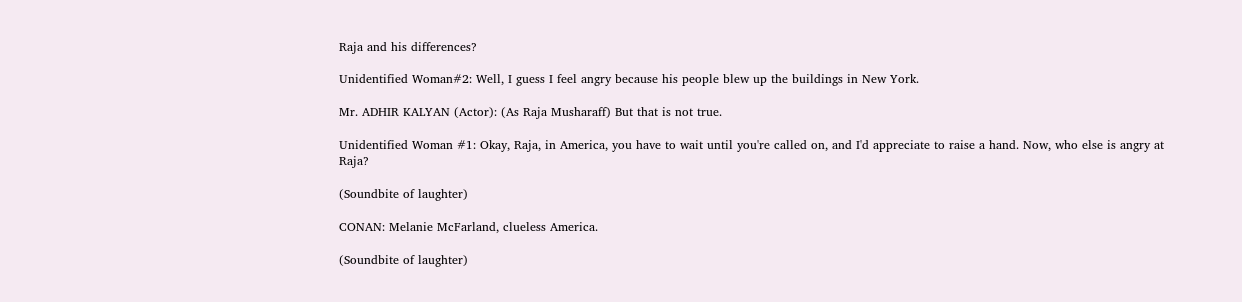Raja and his differences?

Unidentified Woman#2: Well, I guess I feel angry because his people blew up the buildings in New York.

Mr. ADHIR KALYAN (Actor): (As Raja Musharaff) But that is not true.

Unidentified Woman #1: Okay, Raja, in America, you have to wait until you're called on, and I'd appreciate to raise a hand. Now, who else is angry at Raja?

(Soundbite of laughter)

CONAN: Melanie McFarland, clueless America.

(Soundbite of laughter)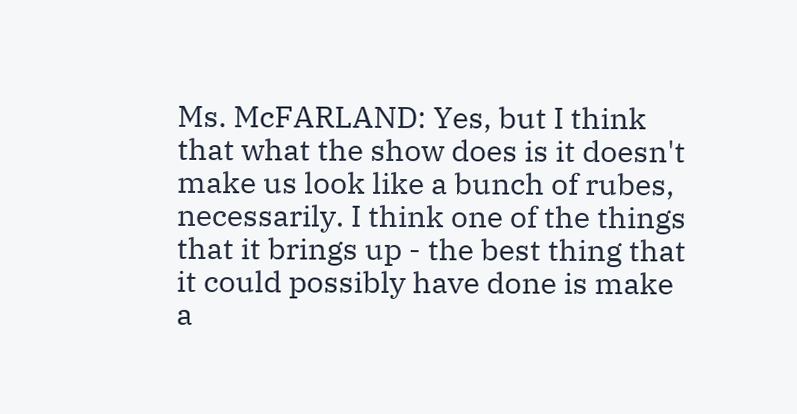Ms. McFARLAND: Yes, but I think that what the show does is it doesn't make us look like a bunch of rubes, necessarily. I think one of the things that it brings up - the best thing that it could possibly have done is make a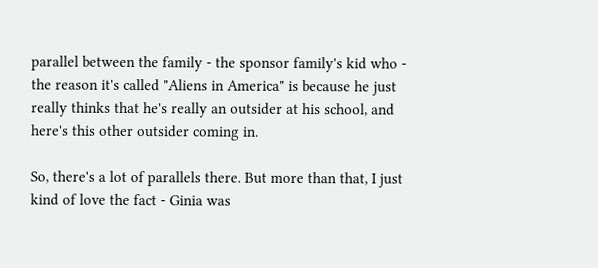parallel between the family - the sponsor family's kid who - the reason it's called "Aliens in America" is because he just really thinks that he's really an outsider at his school, and here's this other outsider coming in.

So, there's a lot of parallels there. But more than that, I just kind of love the fact - Ginia was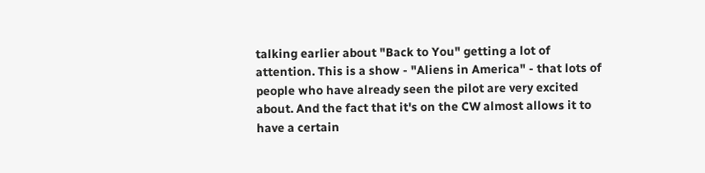talking earlier about "Back to You" getting a lot of attention. This is a show - "Aliens in America" - that lots of people who have already seen the pilot are very excited about. And the fact that it's on the CW almost allows it to have a certain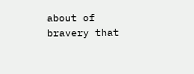about of bravery that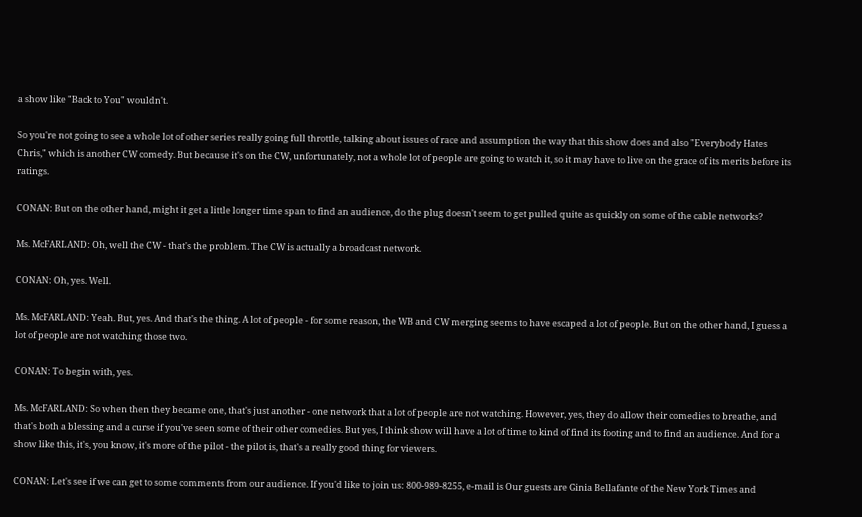a show like "Back to You" wouldn't.

So you're not going to see a whole lot of other series really going full throttle, talking about issues of race and assumption the way that this show does and also "Everybody Hates Chris," which is another CW comedy. But because it's on the CW, unfortunately, not a whole lot of people are going to watch it, so it may have to live on the grace of its merits before its ratings.

CONAN: But on the other hand, might it get a little longer time span to find an audience, do the plug doesn't seem to get pulled quite as quickly on some of the cable networks?

Ms. McFARLAND: Oh, well the CW - that's the problem. The CW is actually a broadcast network.

CONAN: Oh, yes. Well.

Ms. McFARLAND: Yeah. But, yes. And that's the thing. A lot of people - for some reason, the WB and CW merging seems to have escaped a lot of people. But on the other hand, I guess a lot of people are not watching those two.

CONAN: To begin with, yes.

Ms. McFARLAND: So when then they became one, that's just another - one network that a lot of people are not watching. However, yes, they do allow their comedies to breathe, and that's both a blessing and a curse if you've seen some of their other comedies. But yes, I think show will have a lot of time to kind of find its footing and to find an audience. And for a show like this, it's, you know, it's more of the pilot - the pilot is, that's a really good thing for viewers.

CONAN: Let's see if we can get to some comments from our audience. If you'd like to join us: 800-989-8255, e-mail is Our guests are Ginia Bellafante of the New York Times and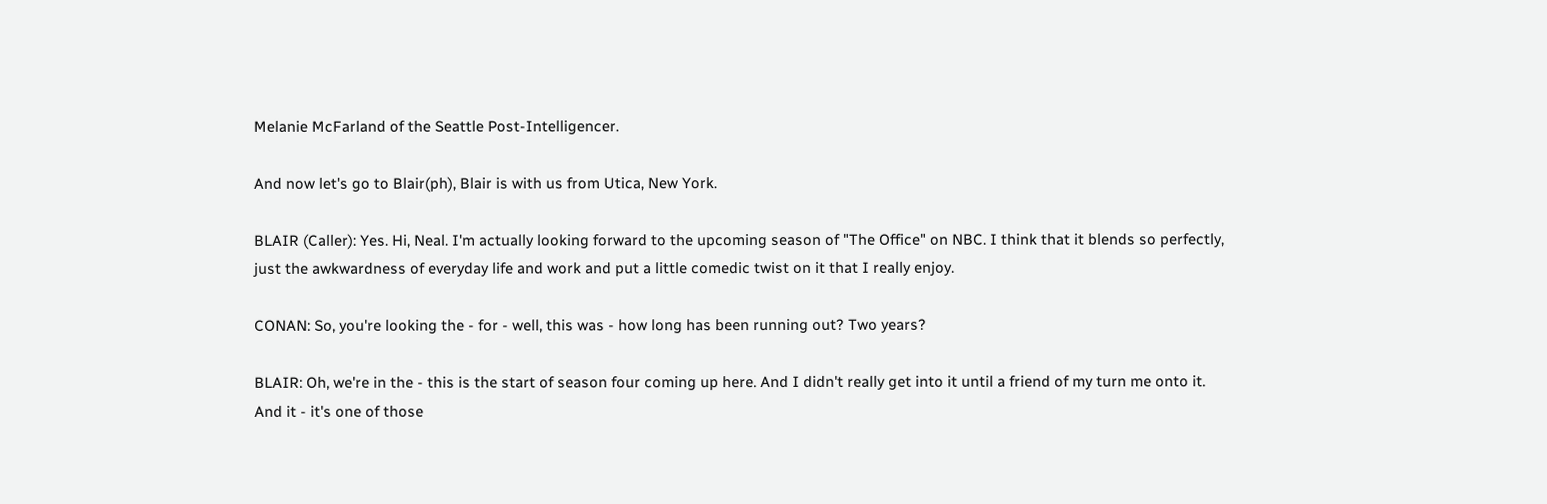Melanie McFarland of the Seattle Post-Intelligencer.

And now let's go to Blair(ph), Blair is with us from Utica, New York.

BLAIR (Caller): Yes. Hi, Neal. I'm actually looking forward to the upcoming season of "The Office" on NBC. I think that it blends so perfectly, just the awkwardness of everyday life and work and put a little comedic twist on it that I really enjoy.

CONAN: So, you're looking the - for - well, this was - how long has been running out? Two years?

BLAIR: Oh, we're in the - this is the start of season four coming up here. And I didn't really get into it until a friend of my turn me onto it. And it - it's one of those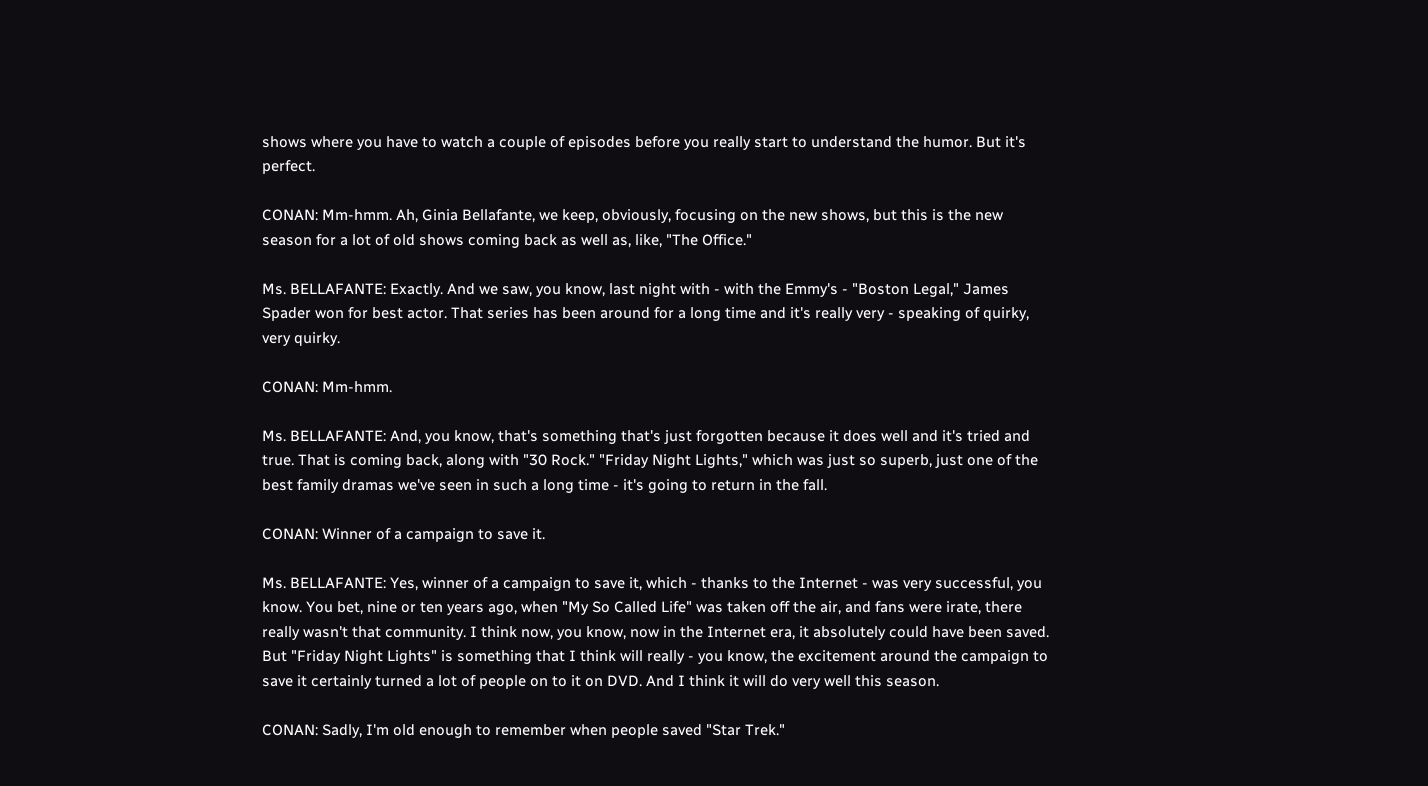shows where you have to watch a couple of episodes before you really start to understand the humor. But it's perfect.

CONAN: Mm-hmm. Ah, Ginia Bellafante, we keep, obviously, focusing on the new shows, but this is the new season for a lot of old shows coming back as well as, like, "The Office."

Ms. BELLAFANTE: Exactly. And we saw, you know, last night with - with the Emmy's - "Boston Legal," James Spader won for best actor. That series has been around for a long time and it's really very - speaking of quirky, very quirky.

CONAN: Mm-hmm.

Ms. BELLAFANTE: And, you know, that's something that's just forgotten because it does well and it's tried and true. That is coming back, along with "30 Rock." "Friday Night Lights," which was just so superb, just one of the best family dramas we've seen in such a long time - it's going to return in the fall.

CONAN: Winner of a campaign to save it.

Ms. BELLAFANTE: Yes, winner of a campaign to save it, which - thanks to the Internet - was very successful, you know. You bet, nine or ten years ago, when "My So Called Life" was taken off the air, and fans were irate, there really wasn't that community. I think now, you know, now in the Internet era, it absolutely could have been saved. But "Friday Night Lights" is something that I think will really - you know, the excitement around the campaign to save it certainly turned a lot of people on to it on DVD. And I think it will do very well this season.

CONAN: Sadly, I'm old enough to remember when people saved "Star Trek."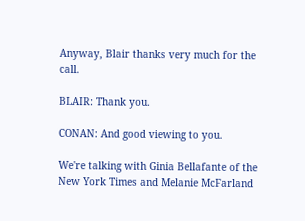Anyway, Blair thanks very much for the call.

BLAIR: Thank you.

CONAN: And good viewing to you.

We're talking with Ginia Bellafante of the New York Times and Melanie McFarland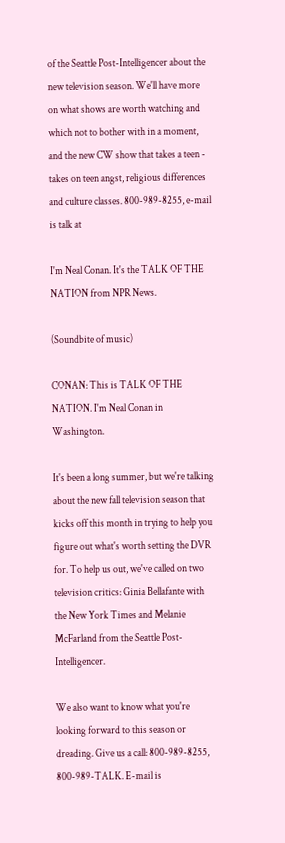of the Seattle Post-Intelligencer about the new television season. We'll have more on what shows are worth watching and which not to bother with in a moment, and the new CW show that takes a teen - takes on teen angst, religious differences and culture classes. 800-989-8255, e-mail is talk at

I'm Neal Conan. It's the TALK OF THE NATION from NPR News.

(Soundbite of music)

CONAN: This is TALK OF THE NATION. I'm Neal Conan in Washington.

It's been a long summer, but we're talking about the new fall television season that kicks off this month in trying to help you figure out what's worth setting the DVR for. To help us out, we've called on two television critics: Ginia Bellafante with the New York Times and Melanie McFarland from the Seattle Post-Intelligencer.

We also want to know what you're looking forward to this season or dreading. Give us a call: 800-989-8255, 800-989-TALK. E-mail is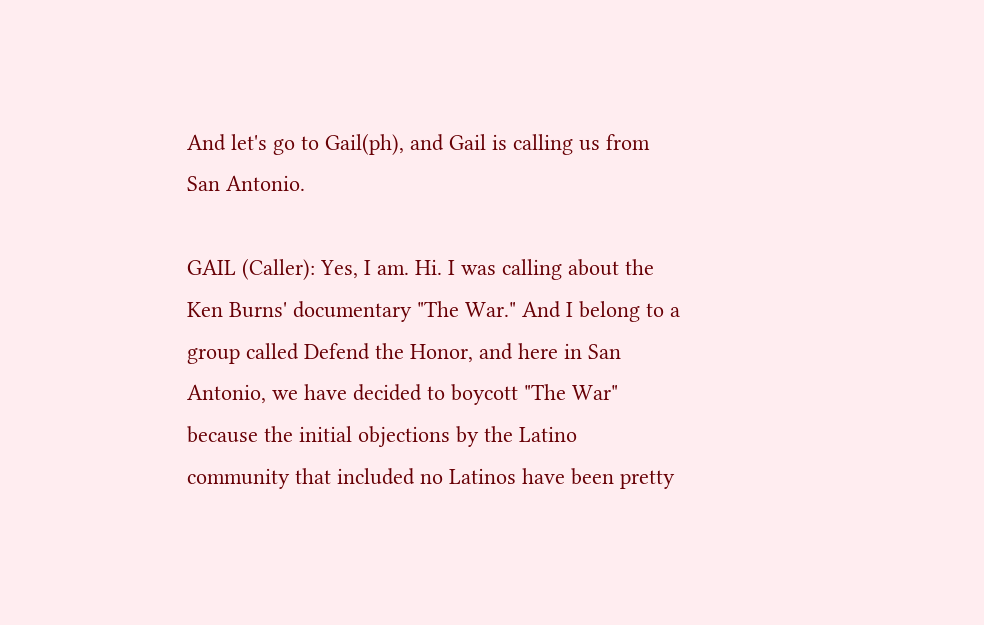And let's go to Gail(ph), and Gail is calling us from San Antonio.

GAIL (Caller): Yes, I am. Hi. I was calling about the Ken Burns' documentary "The War." And I belong to a group called Defend the Honor, and here in San Antonio, we have decided to boycott "The War" because the initial objections by the Latino community that included no Latinos have been pretty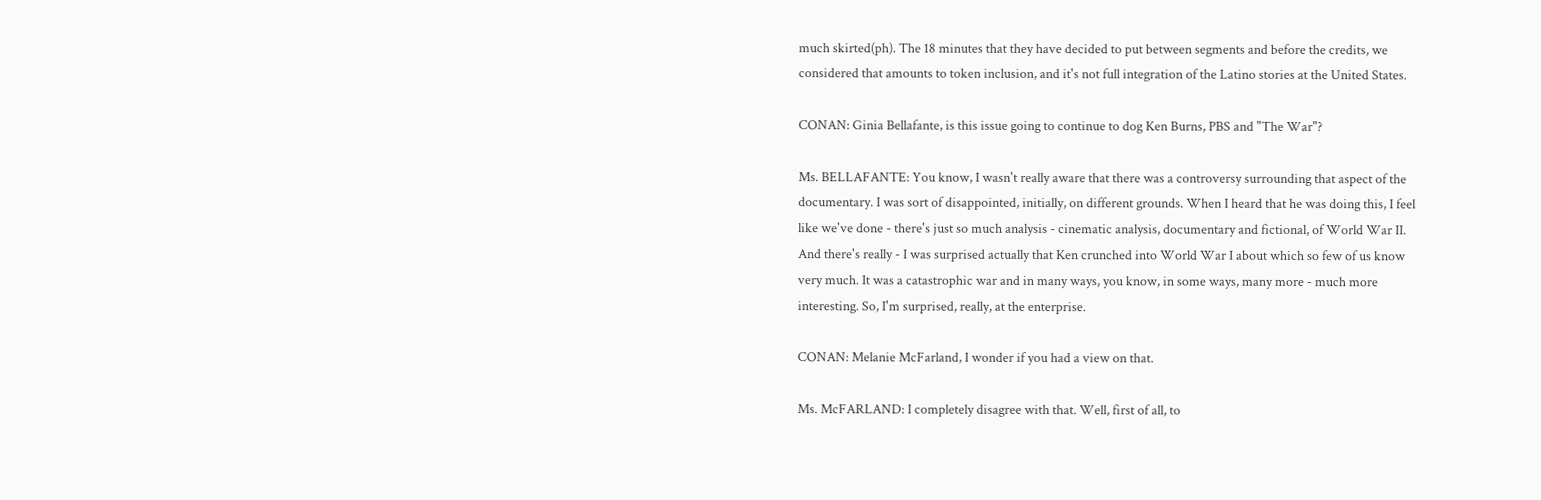much skirted(ph). The 18 minutes that they have decided to put between segments and before the credits, we considered that amounts to token inclusion, and it's not full integration of the Latino stories at the United States.

CONAN: Ginia Bellafante, is this issue going to continue to dog Ken Burns, PBS and "The War"?

Ms. BELLAFANTE: You know, I wasn't really aware that there was a controversy surrounding that aspect of the documentary. I was sort of disappointed, initially, on different grounds. When I heard that he was doing this, I feel like we've done - there's just so much analysis - cinematic analysis, documentary and fictional, of World War II. And there's really - I was surprised actually that Ken crunched into World War I about which so few of us know very much. It was a catastrophic war and in many ways, you know, in some ways, many more - much more interesting. So, I'm surprised, really, at the enterprise.

CONAN: Melanie McFarland, I wonder if you had a view on that.

Ms. McFARLAND: I completely disagree with that. Well, first of all, to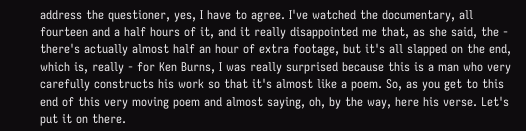address the questioner, yes, I have to agree. I've watched the documentary, all fourteen and a half hours of it, and it really disappointed me that, as she said, the - there's actually almost half an hour of extra footage, but it's all slapped on the end, which is, really - for Ken Burns, I was really surprised because this is a man who very carefully constructs his work so that it's almost like a poem. So, as you get to this end of this very moving poem and almost saying, oh, by the way, here his verse. Let's put it on there.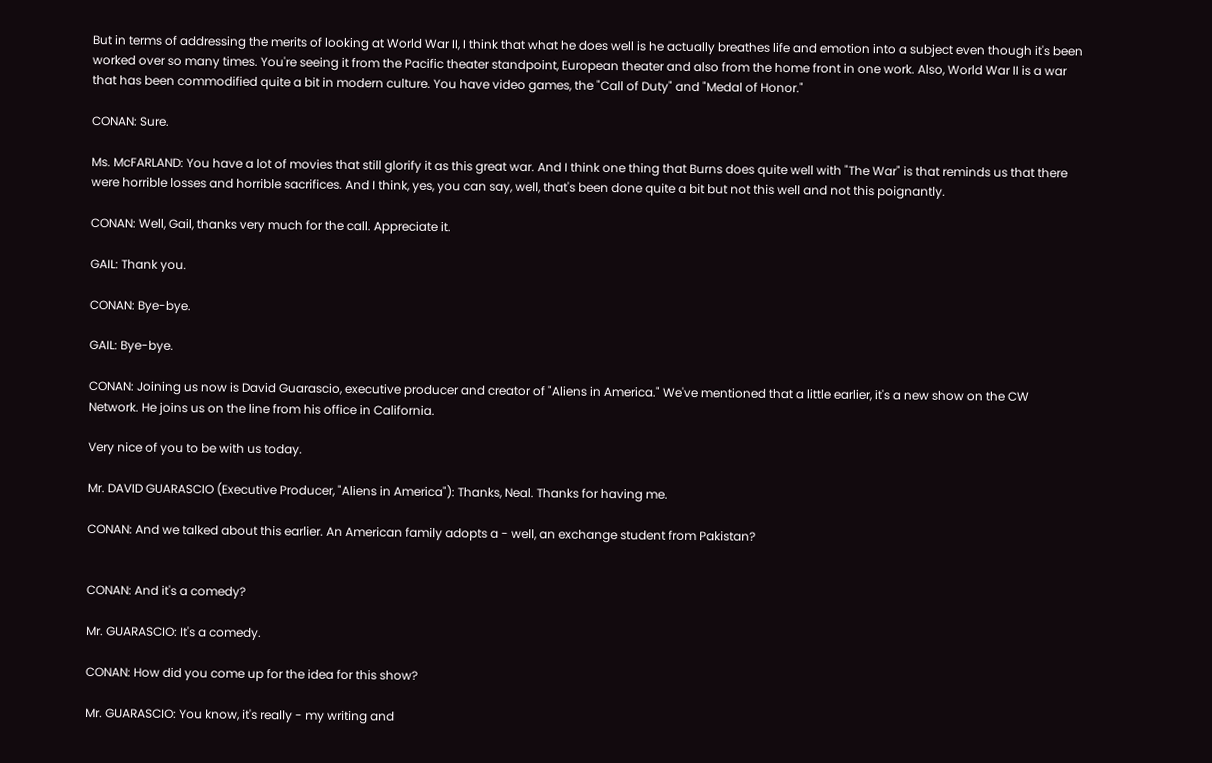But in terms of addressing the merits of looking at World War II, I think that what he does well is he actually breathes life and emotion into a subject even though it's been worked over so many times. You're seeing it from the Pacific theater standpoint, European theater and also from the home front in one work. Also, World War II is a war that has been commodified quite a bit in modern culture. You have video games, the "Call of Duty" and "Medal of Honor."

CONAN: Sure.

Ms. McFARLAND: You have a lot of movies that still glorify it as this great war. And I think one thing that Burns does quite well with "The War" is that reminds us that there were horrible losses and horrible sacrifices. And I think, yes, you can say, well, that's been done quite a bit but not this well and not this poignantly.

CONAN: Well, Gail, thanks very much for the call. Appreciate it.

GAIL: Thank you.

CONAN: Bye-bye.

GAIL: Bye-bye.

CONAN: Joining us now is David Guarascio, executive producer and creator of "Aliens in America." We've mentioned that a little earlier, it's a new show on the CW Network. He joins us on the line from his office in California.

Very nice of you to be with us today.

Mr. DAVID GUARASCIO (Executive Producer, "Aliens in America"): Thanks, Neal. Thanks for having me.

CONAN: And we talked about this earlier. An American family adopts a - well, an exchange student from Pakistan?


CONAN: And it's a comedy?

Mr. GUARASCIO: It's a comedy.

CONAN: How did you come up for the idea for this show?

Mr. GUARASCIO: You know, it's really - my writing and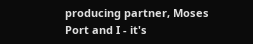producing partner, Moses Port and I - it's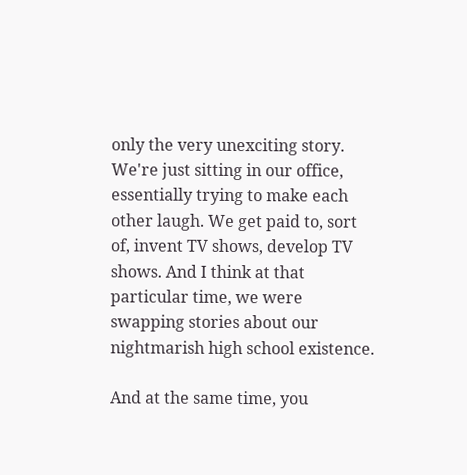only the very unexciting story. We're just sitting in our office, essentially trying to make each other laugh. We get paid to, sort of, invent TV shows, develop TV shows. And I think at that particular time, we were swapping stories about our nightmarish high school existence.

And at the same time, you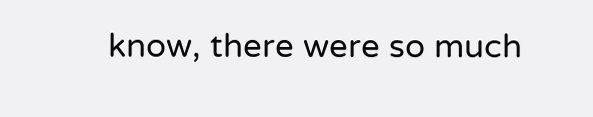know, there were so much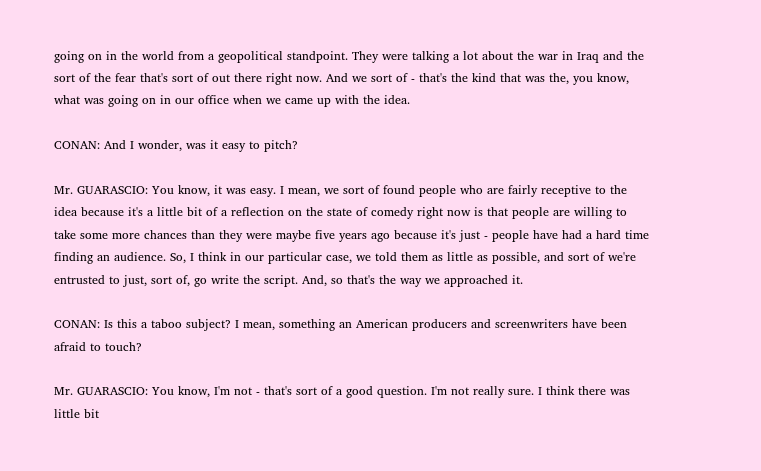going on in the world from a geopolitical standpoint. They were talking a lot about the war in Iraq and the sort of the fear that's sort of out there right now. And we sort of - that's the kind that was the, you know, what was going on in our office when we came up with the idea.

CONAN: And I wonder, was it easy to pitch?

Mr. GUARASCIO: You know, it was easy. I mean, we sort of found people who are fairly receptive to the idea because it's a little bit of a reflection on the state of comedy right now is that people are willing to take some more chances than they were maybe five years ago because it's just - people have had a hard time finding an audience. So, I think in our particular case, we told them as little as possible, and sort of we're entrusted to just, sort of, go write the script. And, so that's the way we approached it.

CONAN: Is this a taboo subject? I mean, something an American producers and screenwriters have been afraid to touch?

Mr. GUARASCIO: You know, I'm not - that's sort of a good question. I'm not really sure. I think there was little bit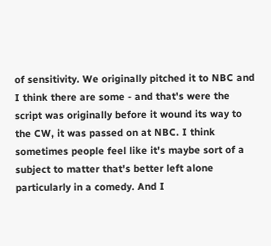of sensitivity. We originally pitched it to NBC and I think there are some - and that's were the script was originally before it wound its way to the CW, it was passed on at NBC. I think sometimes people feel like it's maybe sort of a subject to matter that's better left alone particularly in a comedy. And I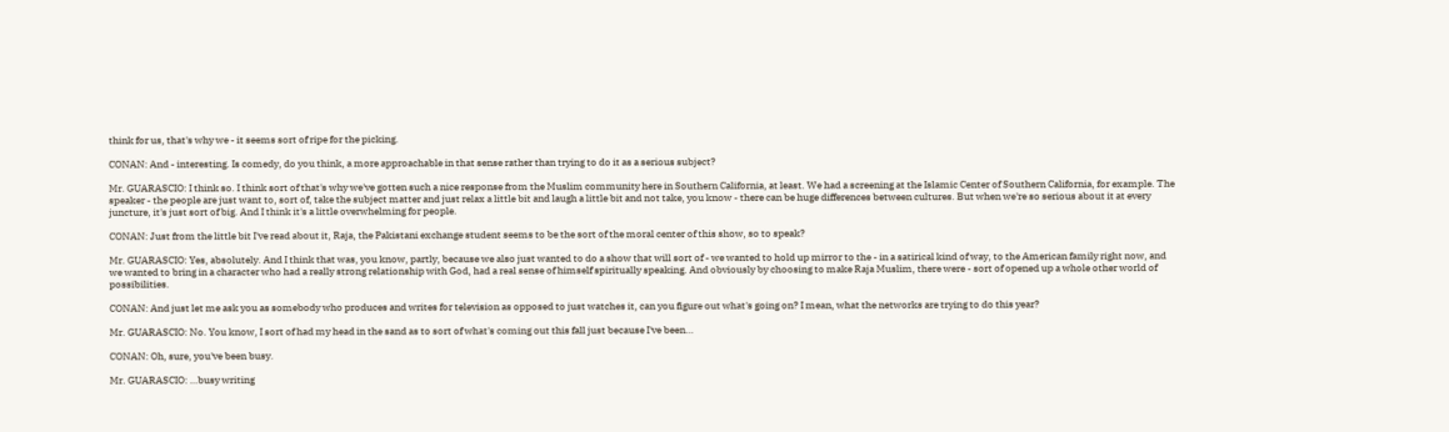think for us, that's why we - it seems sort of ripe for the picking.

CONAN: And - interesting. Is comedy, do you think, a more approachable in that sense rather than trying to do it as a serious subject?

Mr. GUARASCIO: I think so. I think sort of that's why we've gotten such a nice response from the Muslim community here in Southern California, at least. We had a screening at the Islamic Center of Southern California, for example. The speaker - the people are just want to, sort of, take the subject matter and just relax a little bit and laugh a little bit and not take, you know - there can be huge differences between cultures. But when we're so serious about it at every juncture, it's just sort of big. And I think it's a little overwhelming for people.

CONAN: Just from the little bit I've read about it, Raja, the Pakistani exchange student seems to be the sort of the moral center of this show, so to speak?

Mr. GUARASCIO: Yes, absolutely. And I think that was, you know, partly, because we also just wanted to do a show that will sort of - we wanted to hold up mirror to the - in a satirical kind of way, to the American family right now, and we wanted to bring in a character who had a really strong relationship with God, had a real sense of himself spiritually speaking. And obviously by choosing to make Raja Muslim, there were - sort of opened up a whole other world of possibilities.

CONAN: And just let me ask you as somebody who produces and writes for television as opposed to just watches it, can you figure out what's going on? I mean, what the networks are trying to do this year?

Mr. GUARASCIO: No. You know, I sort of had my head in the sand as to sort of what's coming out this fall just because I've been…

CONAN: Oh, sure, you've been busy.

Mr. GUARASCIO: …busy writing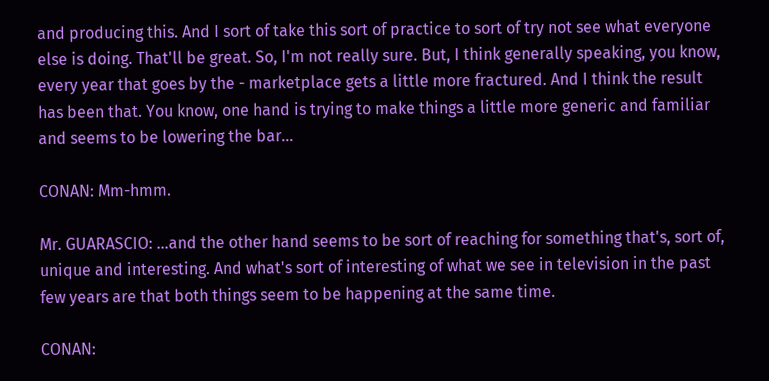and producing this. And I sort of take this sort of practice to sort of try not see what everyone else is doing. That'll be great. So, I'm not really sure. But, I think generally speaking, you know, every year that goes by the - marketplace gets a little more fractured. And I think the result has been that. You know, one hand is trying to make things a little more generic and familiar and seems to be lowering the bar…

CONAN: Mm-hmm.

Mr. GUARASCIO: …and the other hand seems to be sort of reaching for something that's, sort of, unique and interesting. And what's sort of interesting of what we see in television in the past few years are that both things seem to be happening at the same time.

CONAN: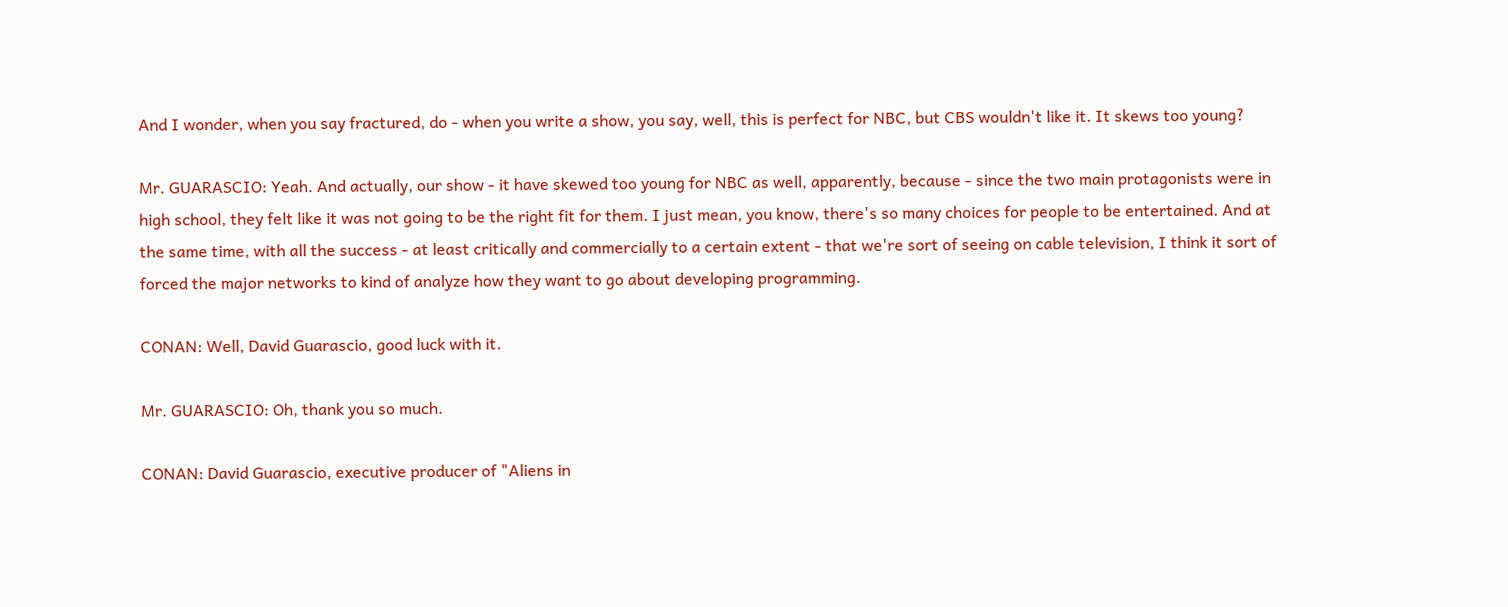And I wonder, when you say fractured, do - when you write a show, you say, well, this is perfect for NBC, but CBS wouldn't like it. It skews too young?

Mr. GUARASCIO: Yeah. And actually, our show - it have skewed too young for NBC as well, apparently, because - since the two main protagonists were in high school, they felt like it was not going to be the right fit for them. I just mean, you know, there's so many choices for people to be entertained. And at the same time, with all the success - at least critically and commercially to a certain extent - that we're sort of seeing on cable television, I think it sort of forced the major networks to kind of analyze how they want to go about developing programming.

CONAN: Well, David Guarascio, good luck with it.

Mr. GUARASCIO: Oh, thank you so much.

CONAN: David Guarascio, executive producer of "Aliens in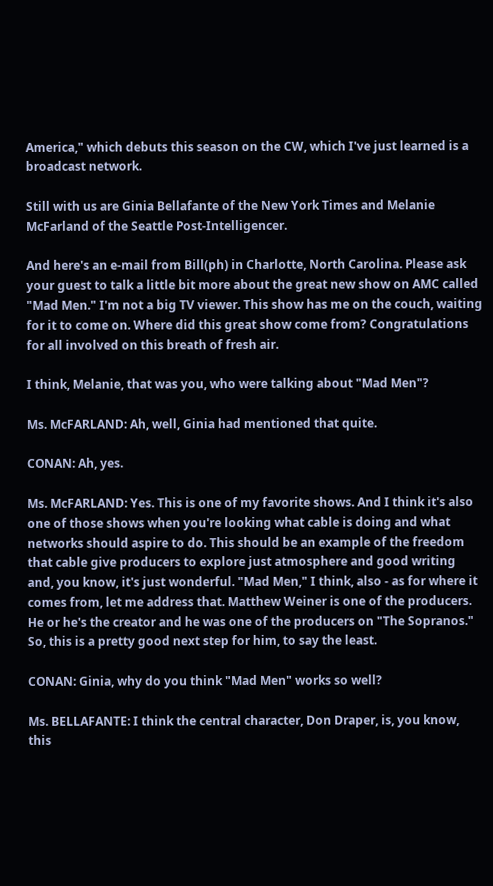America," which debuts this season on the CW, which I've just learned is a broadcast network.

Still with us are Ginia Bellafante of the New York Times and Melanie McFarland of the Seattle Post-Intelligencer.

And here's an e-mail from Bill(ph) in Charlotte, North Carolina. Please ask your guest to talk a little bit more about the great new show on AMC called "Mad Men." I'm not a big TV viewer. This show has me on the couch, waiting for it to come on. Where did this great show come from? Congratulations for all involved on this breath of fresh air.

I think, Melanie, that was you, who were talking about "Mad Men"?

Ms. McFARLAND: Ah, well, Ginia had mentioned that quite.

CONAN: Ah, yes.

Ms. McFARLAND: Yes. This is one of my favorite shows. And I think it's also one of those shows when you're looking what cable is doing and what networks should aspire to do. This should be an example of the freedom that cable give producers to explore just atmosphere and good writing and, you know, it's just wonderful. "Mad Men," I think, also - as for where it comes from, let me address that. Matthew Weiner is one of the producers. He or he's the creator and he was one of the producers on "The Sopranos." So, this is a pretty good next step for him, to say the least.

CONAN: Ginia, why do you think "Mad Men" works so well?

Ms. BELLAFANTE: I think the central character, Don Draper, is, you know, this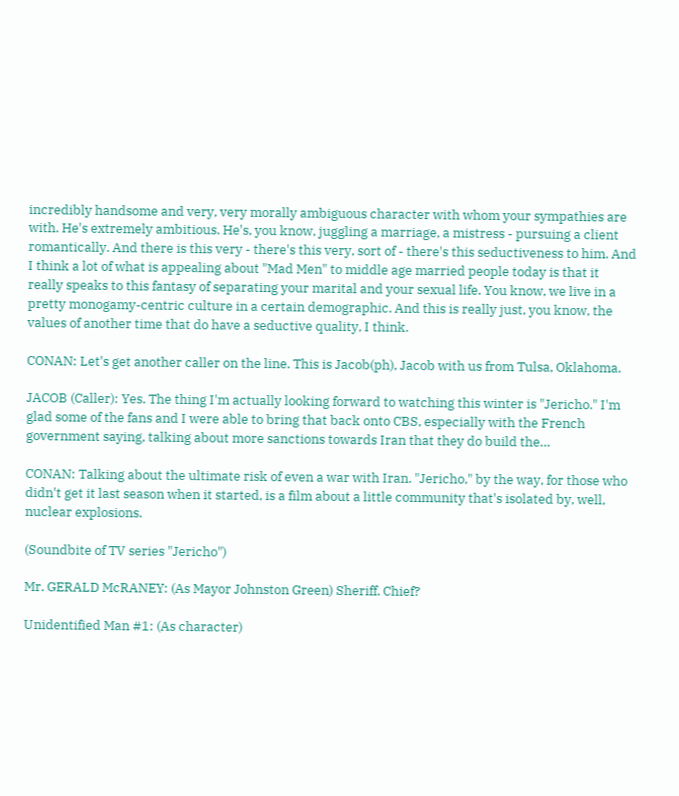incredibly handsome and very, very morally ambiguous character with whom your sympathies are with. He's extremely ambitious. He's, you know, juggling a marriage, a mistress - pursuing a client romantically. And there is this very - there's this very, sort of - there's this seductiveness to him. And I think a lot of what is appealing about "Mad Men" to middle age married people today is that it really speaks to this fantasy of separating your marital and your sexual life. You know, we live in a pretty monogamy-centric culture in a certain demographic. And this is really just, you know, the values of another time that do have a seductive quality, I think.

CONAN: Let's get another caller on the line. This is Jacob(ph), Jacob with us from Tulsa, Oklahoma.

JACOB (Caller): Yes. The thing I'm actually looking forward to watching this winter is "Jericho." I'm glad some of the fans and I were able to bring that back onto CBS, especially with the French government saying, talking about more sanctions towards Iran that they do build the…

CONAN: Talking about the ultimate risk of even a war with Iran. "Jericho," by the way, for those who didn't get it last season when it started, is a film about a little community that's isolated by, well, nuclear explosions.

(Soundbite of TV series "Jericho")

Mr. GERALD McRANEY: (As Mayor Johnston Green) Sheriff. Chief?

Unidentified Man #1: (As character)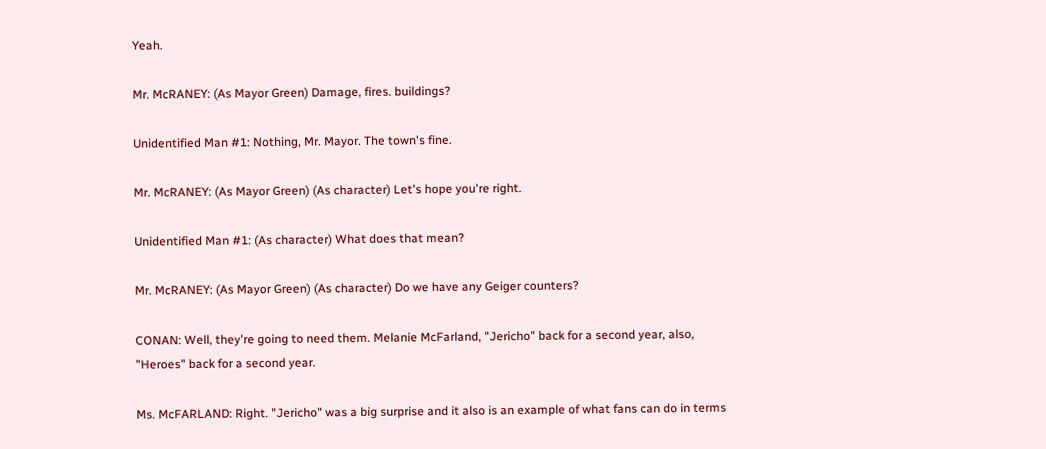Yeah.

Mr. McRANEY: (As Mayor Green) Damage, fires. buildings?

Unidentified Man #1: Nothing, Mr. Mayor. The town's fine.

Mr. McRANEY: (As Mayor Green) (As character) Let's hope you're right.

Unidentified Man #1: (As character) What does that mean?

Mr. McRANEY: (As Mayor Green) (As character) Do we have any Geiger counters?

CONAN: Well, they're going to need them. Melanie McFarland, "Jericho" back for a second year, also, "Heroes" back for a second year.

Ms. McFARLAND: Right. "Jericho" was a big surprise and it also is an example of what fans can do in terms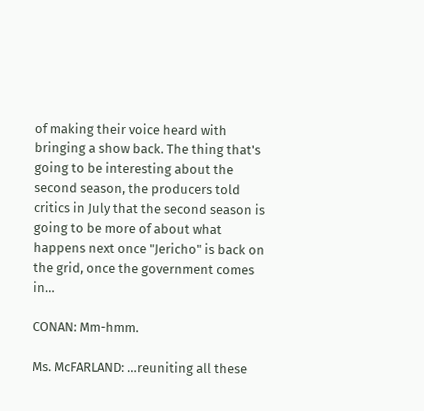of making their voice heard with bringing a show back. The thing that's going to be interesting about the second season, the producers told critics in July that the second season is going to be more of about what happens next once "Jericho" is back on the grid, once the government comes in…

CONAN: Mm-hmm.

Ms. McFARLAND: …reuniting all these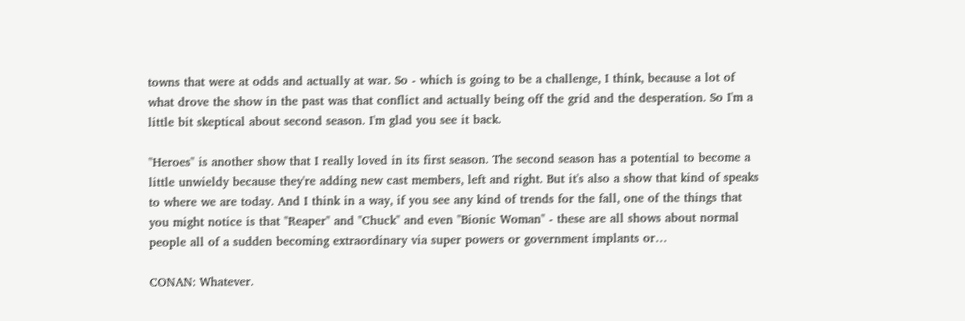towns that were at odds and actually at war. So - which is going to be a challenge, I think, because a lot of what drove the show in the past was that conflict and actually being off the grid and the desperation. So I'm a little bit skeptical about second season. I'm glad you see it back.

"Heroes" is another show that I really loved in its first season. The second season has a potential to become a little unwieldy because they're adding new cast members, left and right. But it's also a show that kind of speaks to where we are today. And I think in a way, if you see any kind of trends for the fall, one of the things that you might notice is that "Reaper" and "Chuck" and even "Bionic Woman" - these are all shows about normal people all of a sudden becoming extraordinary via super powers or government implants or…

CONAN: Whatever.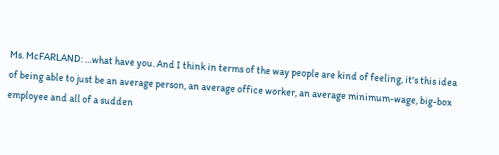Ms. McFARLAND: …what have you. And I think in terms of the way people are kind of feeling, it's this idea of being able to just be an average person, an average office worker, an average minimum-wage, big-box employee and all of a sudden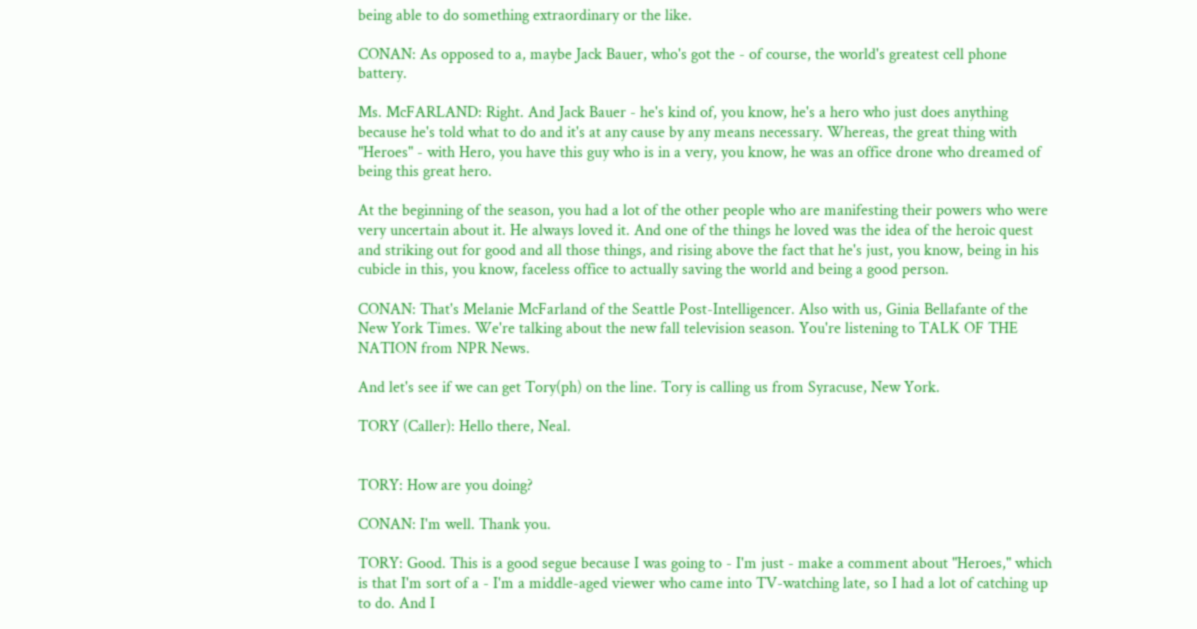being able to do something extraordinary or the like.

CONAN: As opposed to a, maybe Jack Bauer, who's got the - of course, the world's greatest cell phone battery.

Ms. McFARLAND: Right. And Jack Bauer - he's kind of, you know, he's a hero who just does anything because he's told what to do and it's at any cause by any means necessary. Whereas, the great thing with "Heroes" - with Hero, you have this guy who is in a very, you know, he was an office drone who dreamed of being this great hero.

At the beginning of the season, you had a lot of the other people who are manifesting their powers who were very uncertain about it. He always loved it. And one of the things he loved was the idea of the heroic quest and striking out for good and all those things, and rising above the fact that he's just, you know, being in his cubicle in this, you know, faceless office to actually saving the world and being a good person.

CONAN: That's Melanie McFarland of the Seattle Post-Intelligencer. Also with us, Ginia Bellafante of the New York Times. We're talking about the new fall television season. You're listening to TALK OF THE NATION from NPR News.

And let's see if we can get Tory(ph) on the line. Tory is calling us from Syracuse, New York.

TORY (Caller): Hello there, Neal.


TORY: How are you doing?

CONAN: I'm well. Thank you.

TORY: Good. This is a good segue because I was going to - I'm just - make a comment about "Heroes," which is that I'm sort of a - I'm a middle-aged viewer who came into TV-watching late, so I had a lot of catching up to do. And I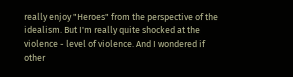really enjoy "Heroes" from the perspective of the idealism. But I'm really quite shocked at the violence - level of violence. And I wondered if other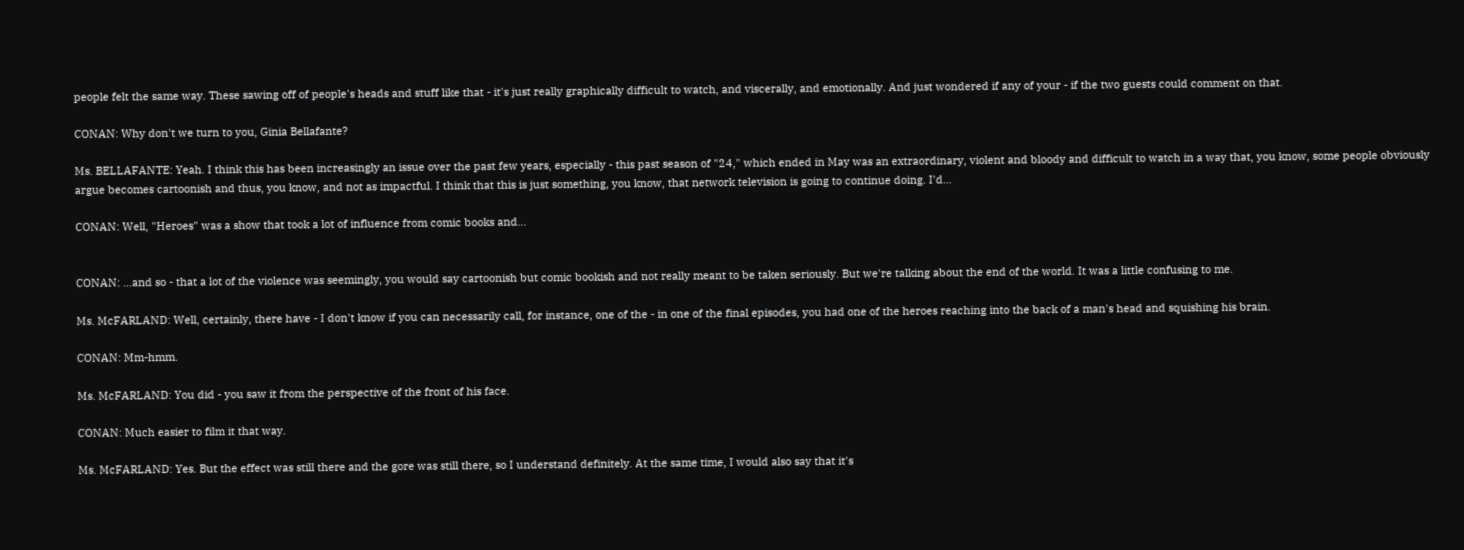people felt the same way. These sawing off of people's heads and stuff like that - it's just really graphically difficult to watch, and viscerally, and emotionally. And just wondered if any of your - if the two guests could comment on that.

CONAN: Why don't we turn to you, Ginia Bellafante?

Ms. BELLAFANTE: Yeah. I think this has been increasingly an issue over the past few years, especially - this past season of "24," which ended in May was an extraordinary, violent and bloody and difficult to watch in a way that, you know, some people obviously argue becomes cartoonish and thus, you know, and not as impactful. I think that this is just something, you know, that network television is going to continue doing. I'd…

CONAN: Well, "Heroes" was a show that took a lot of influence from comic books and…


CONAN: …and so - that a lot of the violence was seemingly, you would say cartoonish but comic bookish and not really meant to be taken seriously. But we're talking about the end of the world. It was a little confusing to me.

Ms. McFARLAND: Well, certainly, there have - I don't know if you can necessarily call, for instance, one of the - in one of the final episodes, you had one of the heroes reaching into the back of a man's head and squishing his brain.

CONAN: Mm-hmm.

Ms. McFARLAND: You did - you saw it from the perspective of the front of his face.

CONAN: Much easier to film it that way.

Ms. McFARLAND: Yes. But the effect was still there and the gore was still there, so I understand definitely. At the same time, I would also say that it's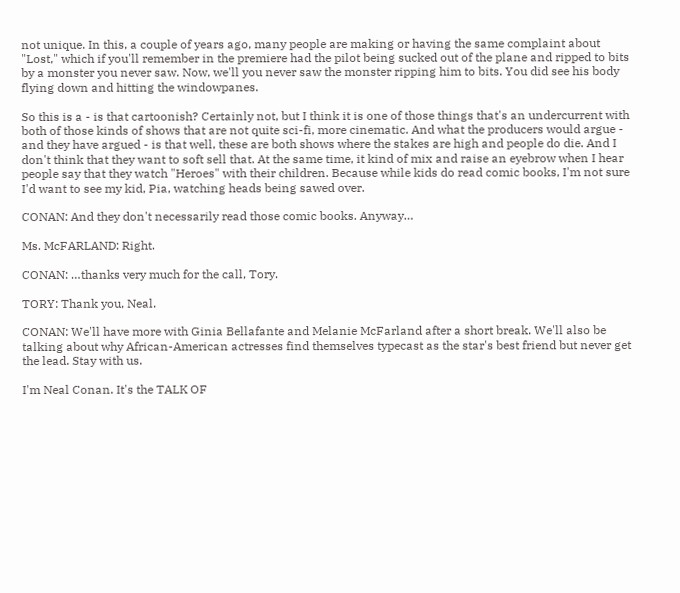not unique. In this, a couple of years ago, many people are making or having the same complaint about "Lost," which if you'll remember in the premiere had the pilot being sucked out of the plane and ripped to bits by a monster you never saw. Now, we'll you never saw the monster ripping him to bits. You did see his body flying down and hitting the windowpanes.

So this is a - is that cartoonish? Certainly not, but I think it is one of those things that's an undercurrent with both of those kinds of shows that are not quite sci-fi, more cinematic. And what the producers would argue - and they have argued - is that well, these are both shows where the stakes are high and people do die. And I don't think that they want to soft sell that. At the same time, it kind of mix and raise an eyebrow when I hear people say that they watch "Heroes" with their children. Because while kids do read comic books, I'm not sure I'd want to see my kid, Pia, watching heads being sawed over.

CONAN: And they don't necessarily read those comic books. Anyway…

Ms. McFARLAND: Right.

CONAN: …thanks very much for the call, Tory.

TORY: Thank you, Neal.

CONAN: We'll have more with Ginia Bellafante and Melanie McFarland after a short break. We'll also be talking about why African-American actresses find themselves typecast as the star's best friend but never get the lead. Stay with us.

I'm Neal Conan. It's the TALK OF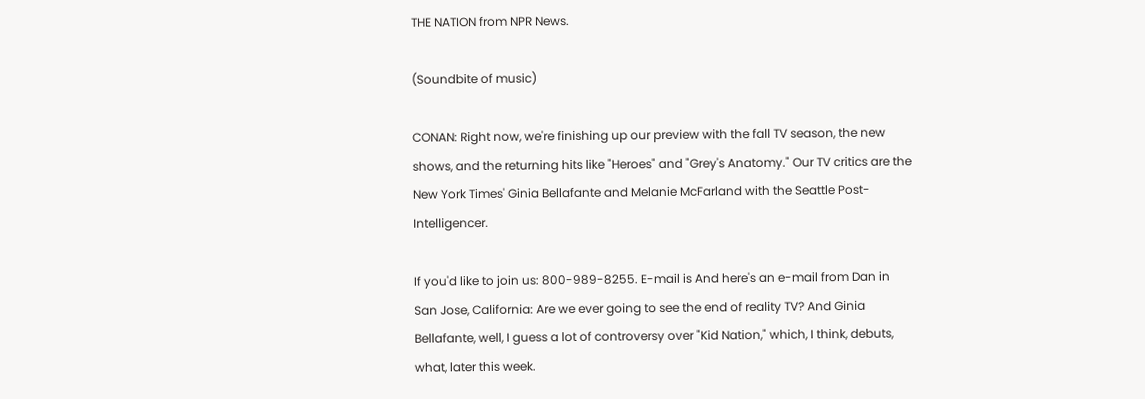THE NATION from NPR News.

(Soundbite of music)

CONAN: Right now, we're finishing up our preview with the fall TV season, the new shows, and the returning hits like "Heroes" and "Grey's Anatomy." Our TV critics are the New York Times' Ginia Bellafante and Melanie McFarland with the Seattle Post-Intelligencer.

If you'd like to join us: 800-989-8255. E-mail is And here's an e-mail from Dan in San Jose, California: Are we ever going to see the end of reality TV? And Ginia Bellafante, well, I guess a lot of controversy over "Kid Nation," which, I think, debuts, what, later this week.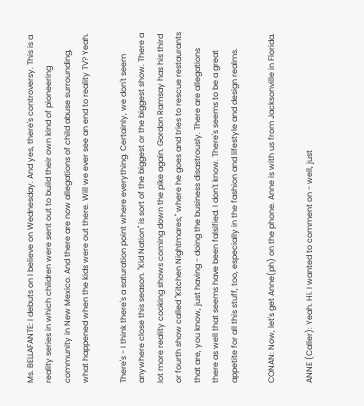Ms. BELLAFANTE: I debuts on I believe on Wednesday. And yes, there's controversy. This is a reality series in which children were sent out to build their own kind of pioneering community in New Mexico. And there are now allegations of child abuse surrounding, what happened when the kids were out there. Will we ever see an end to reality TV? Yeah.

There's - I think there's a saturation point where everything. Certainly, we don't seem anywhere close this season. "Kid Nation" is sort of the biggest or the biggest show. There a lot more reality cooking shows coming down the pike again. Gordon Ramsay has his third or fourth show called "Kitchen Nightmares," where he goes and tries to rescue restaurants that are, you know, just having - doing the business disastrously. There are allegations there as well that seems have been falsified. I don't know. There's seems to be a great appetite for all this stuff, too, especially in the fashion and lifestyle and design realms.

CONAN: Now, let's get Anne(ph) on the phone. Anne is with us from Jacksonville in Florida.

ANNE (Caller): Yeah. Hi. I wanted to comment on - well, just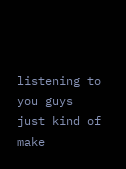listening to you guys just kind of make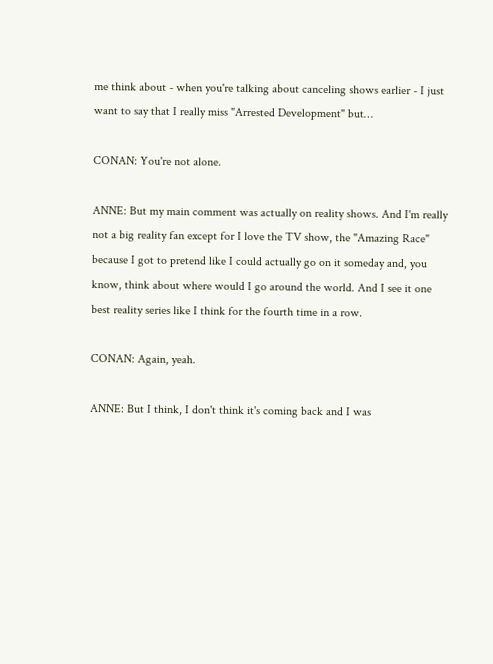me think about - when you're talking about canceling shows earlier - I just want to say that I really miss "Arrested Development" but…

CONAN: You're not alone.

ANNE: But my main comment was actually on reality shows. And I'm really not a big reality fan except for I love the TV show, the "Amazing Race" because I got to pretend like I could actually go on it someday and, you know, think about where would I go around the world. And I see it one best reality series like I think for the fourth time in a row.

CONAN: Again, yeah.

ANNE: But I think, I don't think it's coming back and I was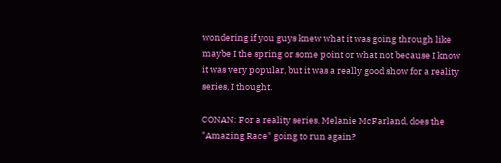wondering if you guys knew what it was going through like maybe I the spring or some point or what not because I know it was very popular, but it was a really good show for a reality series, I thought.

CONAN: For a reality series. Melanie McFarland, does the "Amazing Race" going to run again?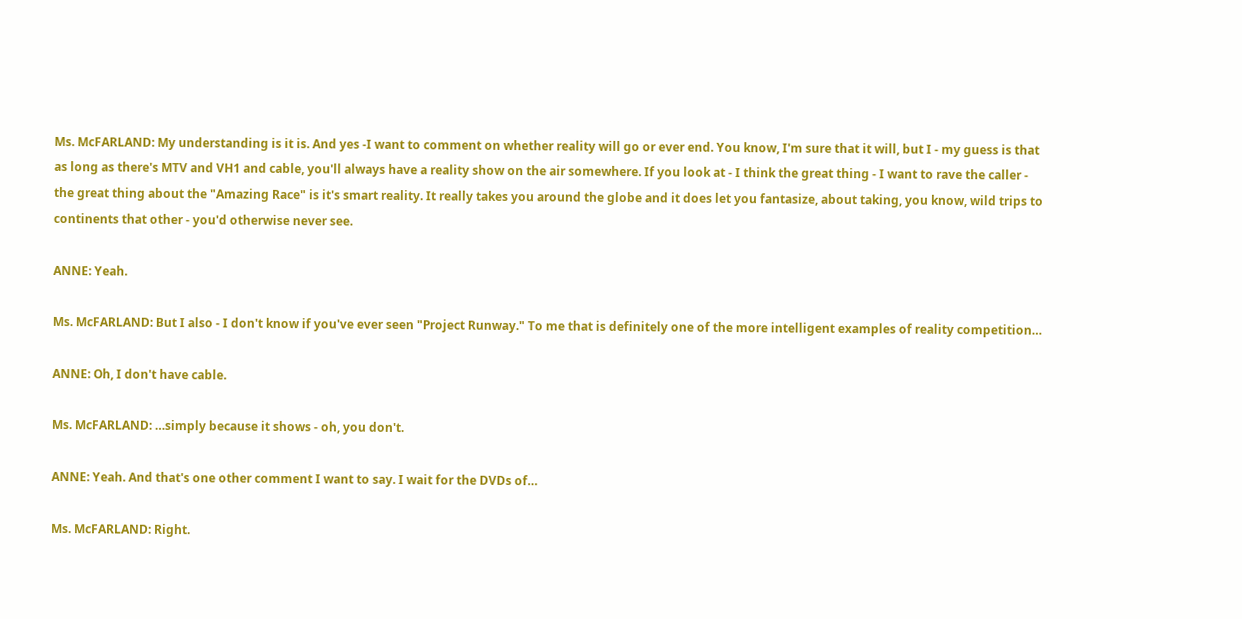Ms. McFARLAND: My understanding is it is. And yes -I want to comment on whether reality will go or ever end. You know, I'm sure that it will, but I - my guess is that as long as there's MTV and VH1 and cable, you'll always have a reality show on the air somewhere. If you look at - I think the great thing - I want to rave the caller - the great thing about the "Amazing Race" is it's smart reality. It really takes you around the globe and it does let you fantasize, about taking, you know, wild trips to continents that other - you'd otherwise never see.

ANNE: Yeah.

Ms. McFARLAND: But I also - I don't know if you've ever seen "Project Runway." To me that is definitely one of the more intelligent examples of reality competition…

ANNE: Oh, I don't have cable.

Ms. McFARLAND: …simply because it shows - oh, you don't.

ANNE: Yeah. And that's one other comment I want to say. I wait for the DVDs of…

Ms. McFARLAND: Right.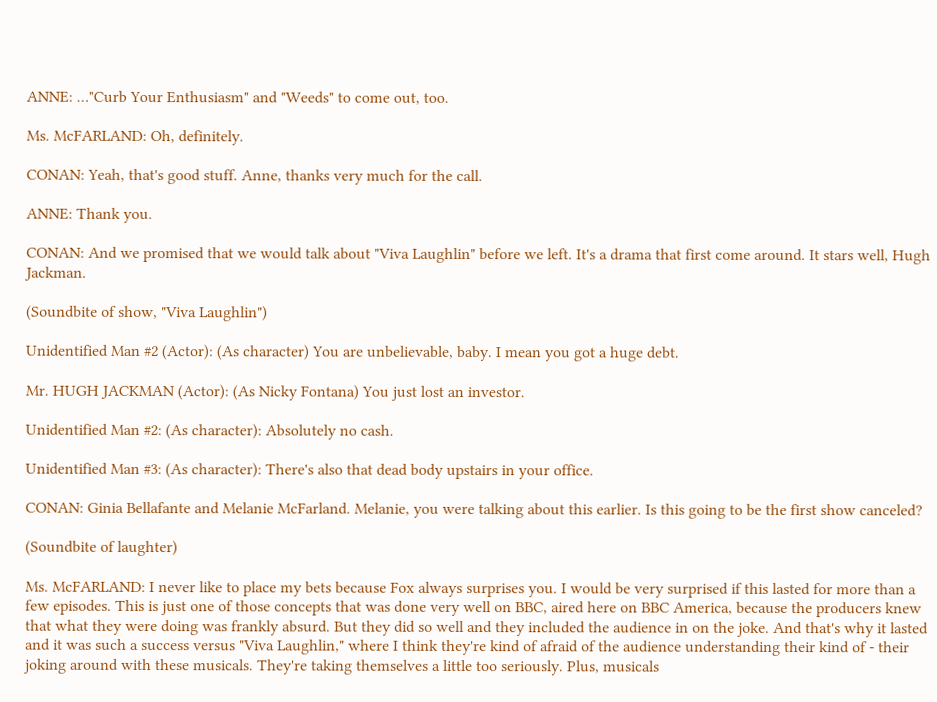ANNE: …"Curb Your Enthusiasm" and "Weeds" to come out, too.

Ms. McFARLAND: Oh, definitely.

CONAN: Yeah, that's good stuff. Anne, thanks very much for the call.

ANNE: Thank you.

CONAN: And we promised that we would talk about "Viva Laughlin" before we left. It's a drama that first come around. It stars well, Hugh Jackman.

(Soundbite of show, "Viva Laughlin")

Unidentified Man #2 (Actor): (As character) You are unbelievable, baby. I mean you got a huge debt.

Mr. HUGH JACKMAN (Actor): (As Nicky Fontana) You just lost an investor.

Unidentified Man #2: (As character): Absolutely no cash.

Unidentified Man #3: (As character): There's also that dead body upstairs in your office.

CONAN: Ginia Bellafante and Melanie McFarland. Melanie, you were talking about this earlier. Is this going to be the first show canceled?

(Soundbite of laughter)

Ms. McFARLAND: I never like to place my bets because Fox always surprises you. I would be very surprised if this lasted for more than a few episodes. This is just one of those concepts that was done very well on BBC, aired here on BBC America, because the producers knew that what they were doing was frankly absurd. But they did so well and they included the audience in on the joke. And that's why it lasted and it was such a success versus "Viva Laughlin," where I think they're kind of afraid of the audience understanding their kind of - their joking around with these musicals. They're taking themselves a little too seriously. Plus, musicals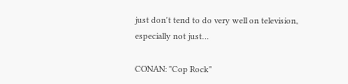just don't tend to do very well on television, especially not just…

CONAN: "Cop Rock"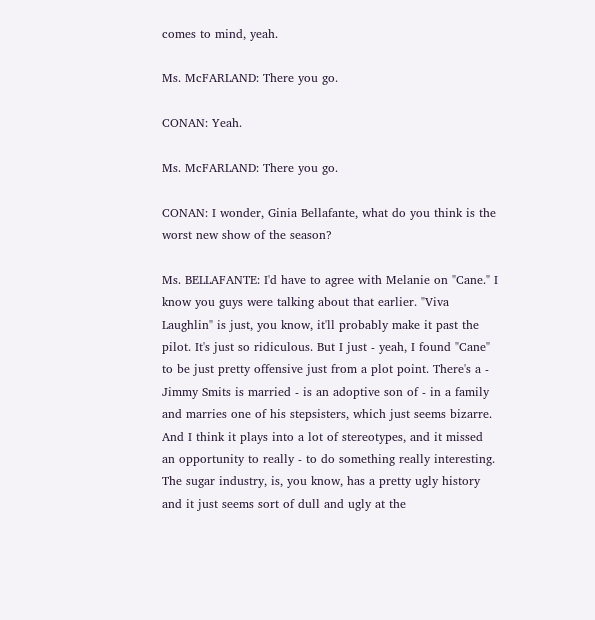comes to mind, yeah.

Ms. McFARLAND: There you go.

CONAN: Yeah.

Ms. McFARLAND: There you go.

CONAN: I wonder, Ginia Bellafante, what do you think is the worst new show of the season?

Ms. BELLAFANTE: I'd have to agree with Melanie on "Cane." I know you guys were talking about that earlier. "Viva Laughlin" is just, you know, it'll probably make it past the pilot. It's just so ridiculous. But I just - yeah, I found "Cane" to be just pretty offensive just from a plot point. There's a - Jimmy Smits is married - is an adoptive son of - in a family and marries one of his stepsisters, which just seems bizarre. And I think it plays into a lot of stereotypes, and it missed an opportunity to really - to do something really interesting. The sugar industry, is, you know, has a pretty ugly history and it just seems sort of dull and ugly at the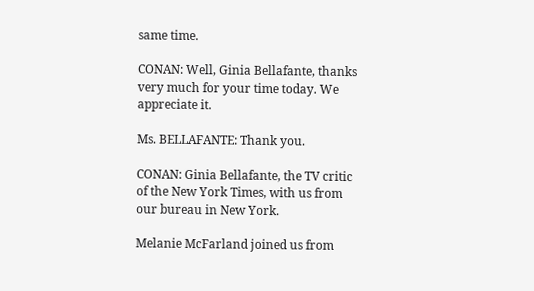same time.

CONAN: Well, Ginia Bellafante, thanks very much for your time today. We appreciate it.

Ms. BELLAFANTE: Thank you.

CONAN: Ginia Bellafante, the TV critic of the New York Times, with us from our bureau in New York.

Melanie McFarland joined us from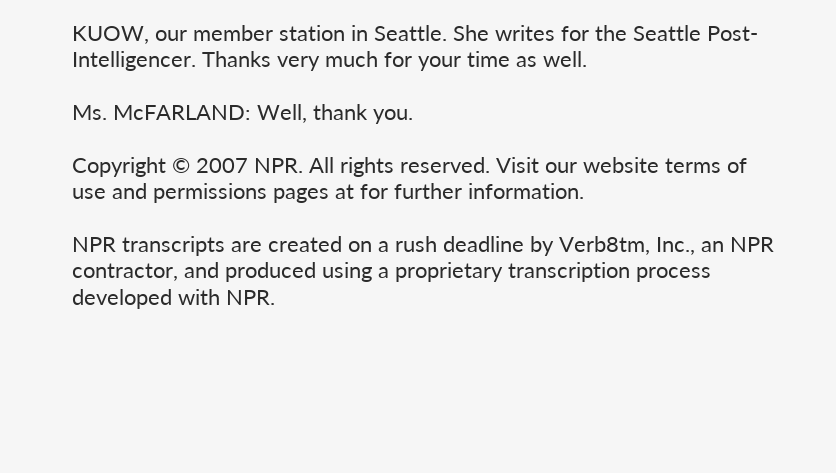KUOW, our member station in Seattle. She writes for the Seattle Post-Intelligencer. Thanks very much for your time as well.

Ms. McFARLAND: Well, thank you.

Copyright © 2007 NPR. All rights reserved. Visit our website terms of use and permissions pages at for further information.

NPR transcripts are created on a rush deadline by Verb8tm, Inc., an NPR contractor, and produced using a proprietary transcription process developed with NPR.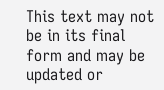This text may not be in its final form and may be updated or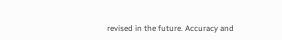revised in the future. Accuracy and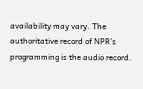availability may vary. The authoritative record of NPR’s programming is the audio record.